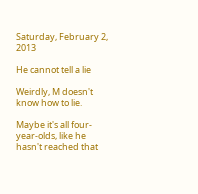Saturday, February 2, 2013

He cannot tell a lie

Weirdly, M doesn't know how to lie.

Maybe it's all four-year-olds, like he hasn't reached that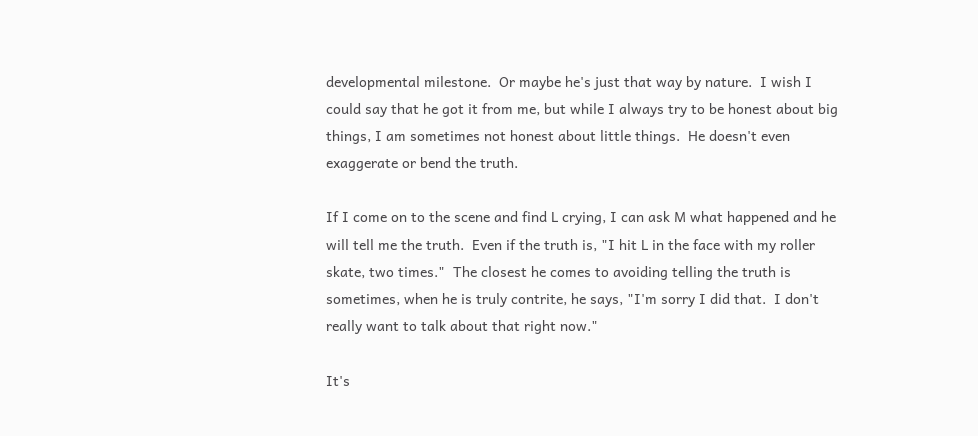developmental milestone.  Or maybe he's just that way by nature.  I wish I could say that he got it from me, but while I always try to be honest about big things, I am sometimes not honest about little things.  He doesn't even exaggerate or bend the truth.

If I come on to the scene and find L crying, I can ask M what happened and he will tell me the truth.  Even if the truth is, "I hit L in the face with my roller skate, two times."  The closest he comes to avoiding telling the truth is sometimes, when he is truly contrite, he says, "I'm sorry I did that.  I don't really want to talk about that right now."

It's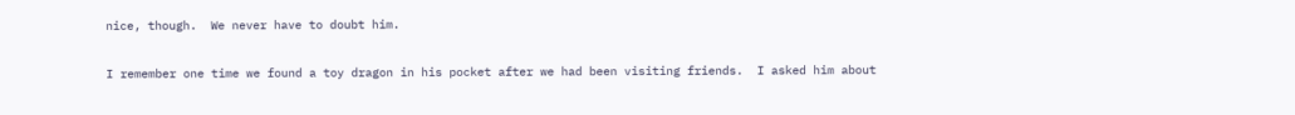nice, though.  We never have to doubt him.

I remember one time we found a toy dragon in his pocket after we had been visiting friends.  I asked him about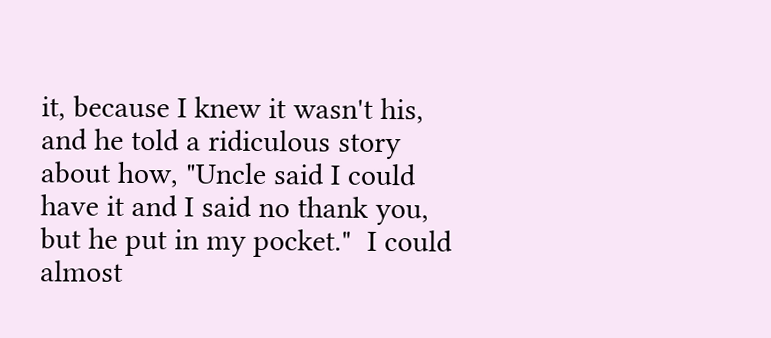it, because I knew it wasn't his, and he told a ridiculous story about how, "Uncle said I could have it and I said no thank you, but he put in my pocket."  I could almost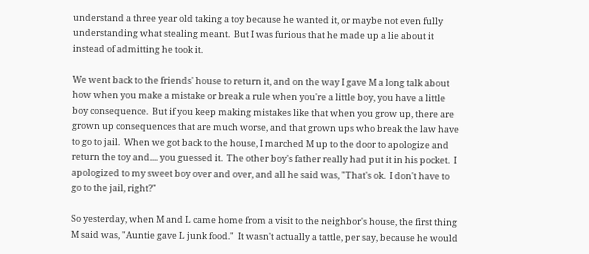understand a three year old taking a toy because he wanted it, or maybe not even fully understanding what stealing meant.  But I was furious that he made up a lie about it instead of admitting he took it.

We went back to the friends' house to return it, and on the way I gave M a long talk about how when you make a mistake or break a rule when you're a little boy, you have a little boy consequence.  But if you keep making mistakes like that when you grow up, there are grown up consequences that are much worse, and that grown ups who break the law have to go to jail.  When we got back to the house, I marched M up to the door to apologize and return the toy and.... you guessed it.  The other boy's father really had put it in his pocket.  I apologized to my sweet boy over and over, and all he said was, "That's ok.  I don't have to go to the jail, right?"

So yesterday, when M and L came home from a visit to the neighbor's house, the first thing M said was, "Auntie gave L junk food."  It wasn't actually a tattle, per say, because he would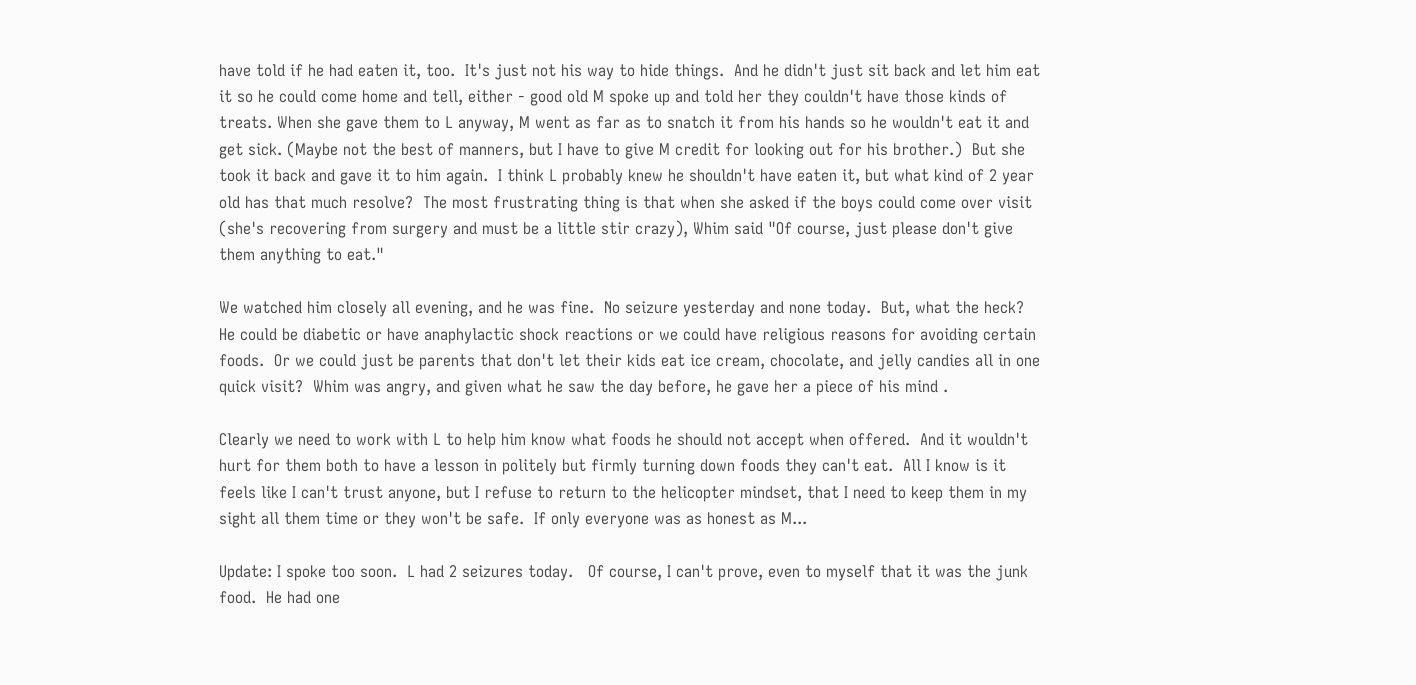have told if he had eaten it, too.  It's just not his way to hide things.  And he didn't just sit back and let him eat it so he could come home and tell, either - good old M spoke up and told her they couldn't have those kinds of treats. When she gave them to L anyway, M went as far as to snatch it from his hands so he wouldn't eat it and get sick. (Maybe not the best of manners, but I have to give M credit for looking out for his brother.)  But she took it back and gave it to him again.  I think L probably knew he shouldn't have eaten it, but what kind of 2 year old has that much resolve?  The most frustrating thing is that when she asked if the boys could come over visit (she's recovering from surgery and must be a little stir crazy), Whim said "Of course, just please don't give them anything to eat."

We watched him closely all evening, and he was fine.  No seizure yesterday and none today.  But, what the heck?  He could be diabetic or have anaphylactic shock reactions or we could have religious reasons for avoiding certain foods.  Or we could just be parents that don't let their kids eat ice cream, chocolate, and jelly candies all in one quick visit?  Whim was angry, and given what he saw the day before, he gave her a piece of his mind .

Clearly we need to work with L to help him know what foods he should not accept when offered.  And it wouldn't hurt for them both to have a lesson in politely but firmly turning down foods they can't eat.  All I know is it feels like I can't trust anyone, but I refuse to return to the helicopter mindset, that I need to keep them in my sight all them time or they won't be safe.  If only everyone was as honest as M...

Update: I spoke too soon.  L had 2 seizures today.   Of course, I can't prove, even to myself that it was the junk food.  He had one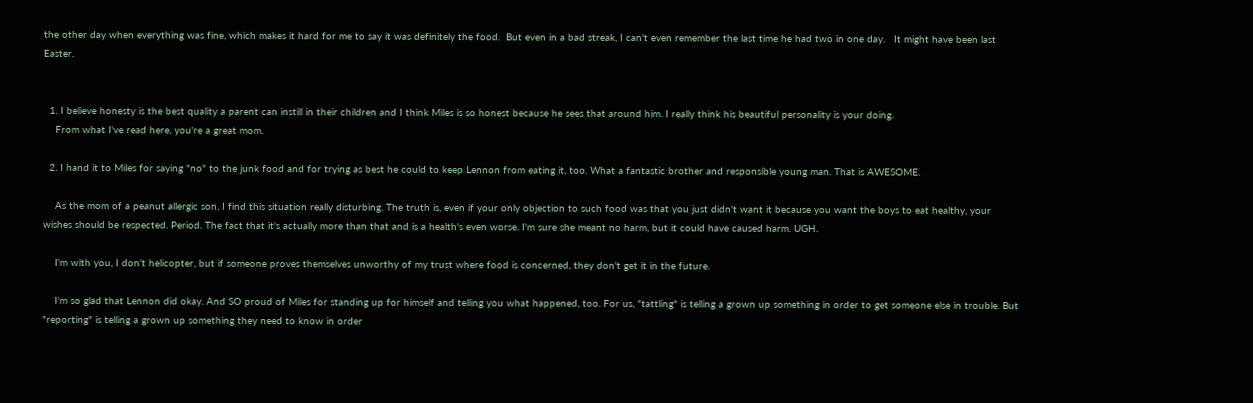the other day when everything was fine, which makes it hard for me to say it was definitely the food.  But even in a bad streak, I can't even remember the last time he had two in one day.   It might have been last Easter.


  1. I believe honesty is the best quality a parent can instill in their children and I think Miles is so honest because he sees that around him. I really think his beautiful personality is your doing.
    From what I've read here, you're a great mom.

  2. I hand it to Miles for saying "no" to the junk food and for trying as best he could to keep Lennon from eating it, too. What a fantastic brother and responsible young man. That is AWESOME.

    As the mom of a peanut allergic son, I find this situation really disturbing. The truth is, even if your only objection to such food was that you just didn't want it because you want the boys to eat healthy, your wishes should be respected. Period. The fact that it's actually more than that and is a health's even worse. I'm sure she meant no harm, but it could have caused harm. UGH.

    I'm with you, I don't helicopter, but if someone proves themselves unworthy of my trust where food is concerned, they don't get it in the future.

    I'm so glad that Lennon did okay. And SO proud of Miles for standing up for himself and telling you what happened, too. For us, "tattling" is telling a grown up something in order to get someone else in trouble. But "reporting" is telling a grown up something they need to know in order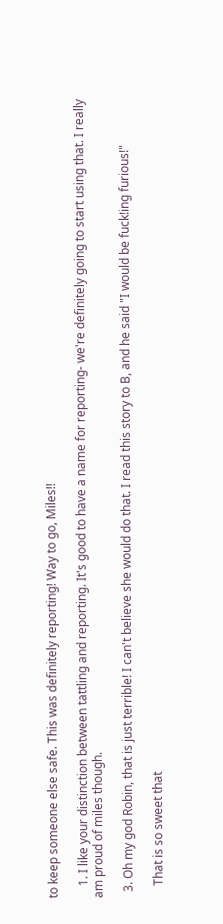to keep someone else safe. This was definitely reporting! Way to go, Miles!!

    1. I like your distinction between tattling and reporting. It's good to have a name for reporting- we're definitely going to start using that. I really am proud of miles though.

  3. Oh my god Robin, that is just terrible! I can't believe she would do that. I read this story to B, and he said "I would be fuck!ing furious!"

    That is so sweet that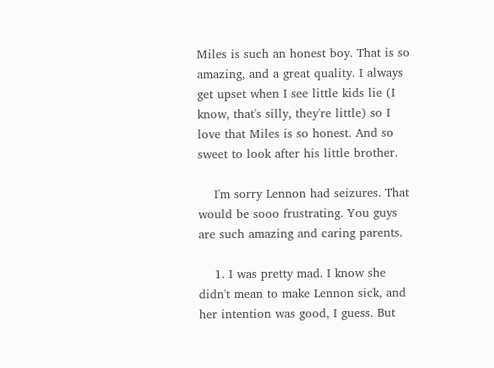Miles is such an honest boy. That is so amazing, and a great quality. I always get upset when I see little kids lie (I know, that's silly, they're little) so I love that Miles is so honest. And so sweet to look after his little brother.

    I'm sorry Lennon had seizures. That would be sooo frustrating. You guys are such amazing and caring parents.

    1. I was pretty mad. I know she didn't mean to make Lennon sick, and her intention was good, I guess. But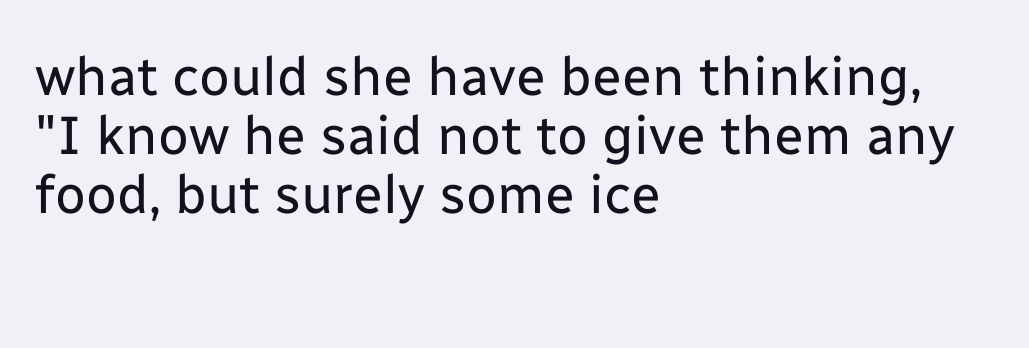what could she have been thinking, "I know he said not to give them any food, but surely some ice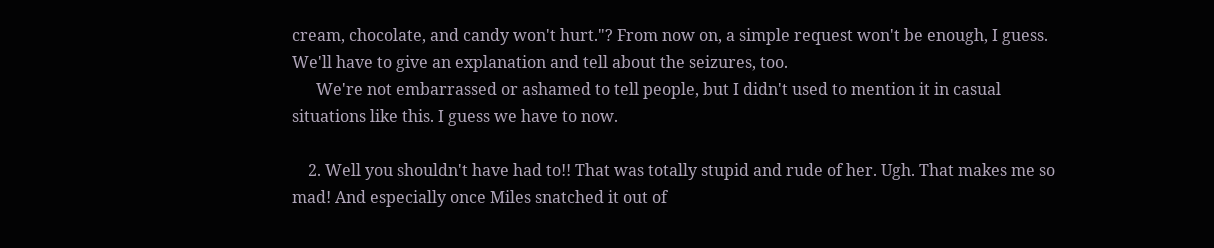cream, chocolate, and candy won't hurt."? From now on, a simple request won't be enough, I guess. We'll have to give an explanation and tell about the seizures, too.
      We're not embarrassed or ashamed to tell people, but I didn't used to mention it in casual situations like this. I guess we have to now.

    2. Well you shouldn't have had to!! That was totally stupid and rude of her. Ugh. That makes me so mad! And especially once Miles snatched it out of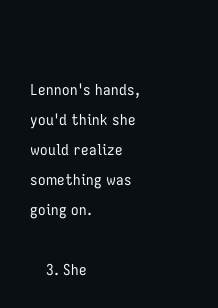Lennon's hands, you'd think she would realize something was going on.

    3. She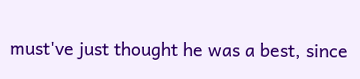must've just thought he was a best, since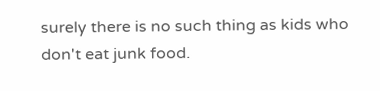surely there is no such thing as kids who don't eat junk food.